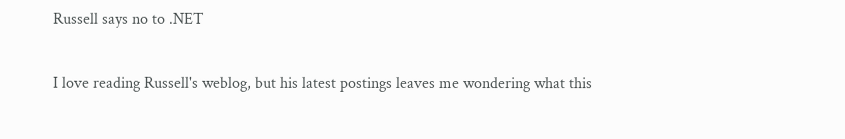Russell says no to .NET

I love reading Russell's weblog, but his latest postings leaves me wondering what this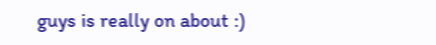guys is really on about :)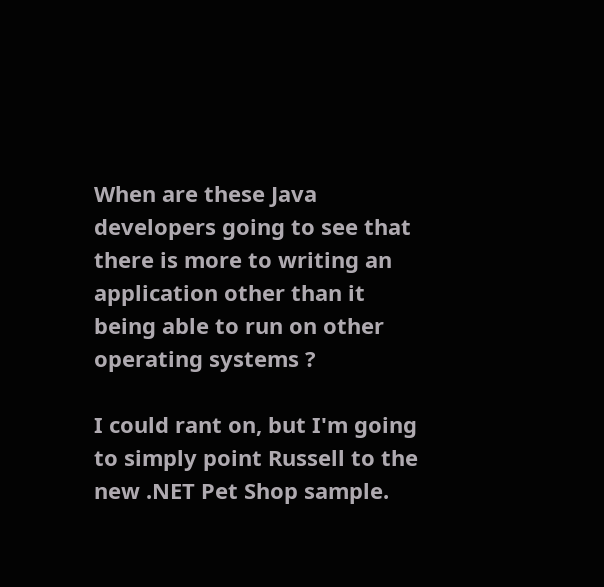When are these Java developers going to see that there is more to writing an application other than it being able to run on other operating systems ?

I could rant on, but I'm going to simply point Russell to the new .NET Pet Shop sample.